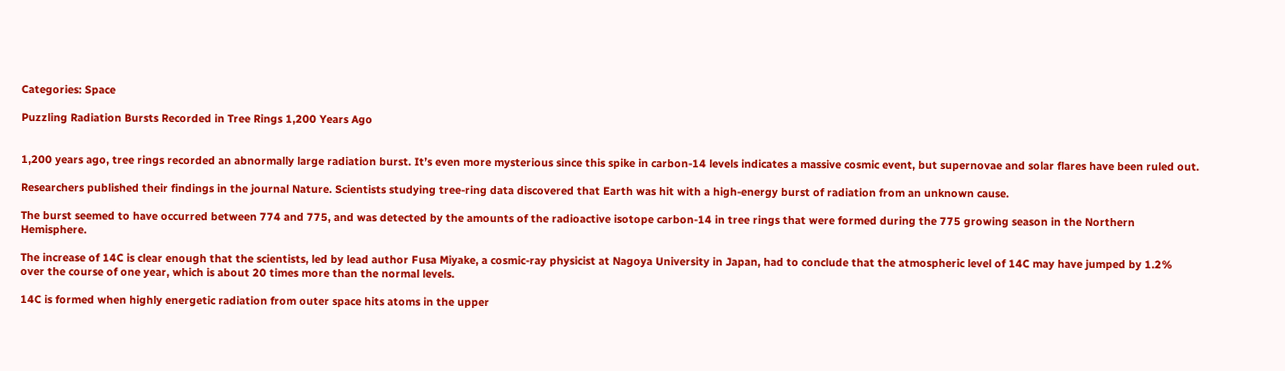Categories: Space

Puzzling Radiation Bursts Recorded in Tree Rings 1,200 Years Ago


1,200 years ago, tree rings recorded an abnormally large radiation burst. It’s even more mysterious since this spike in carbon-14 levels indicates a massive cosmic event, but supernovae and solar flares have been ruled out.

Researchers published their findings in the journal Nature. Scientists studying tree-ring data discovered that Earth was hit with a high-energy burst of radiation from an unknown cause.

The burst seemed to have occurred between 774 and 775, and was detected by the amounts of the radioactive isotope carbon-14 in tree rings that were formed during the 775 growing season in the Northern Hemisphere.

The increase of 14C is clear enough that the scientists, led by lead author Fusa Miyake, a cosmic-ray physicist at Nagoya University in Japan, had to conclude that the atmospheric level of 14C may have jumped by 1.2% over the course of one year, which is about 20 times more than the normal levels.

14C is formed when highly energetic radiation from outer space hits atoms in the upper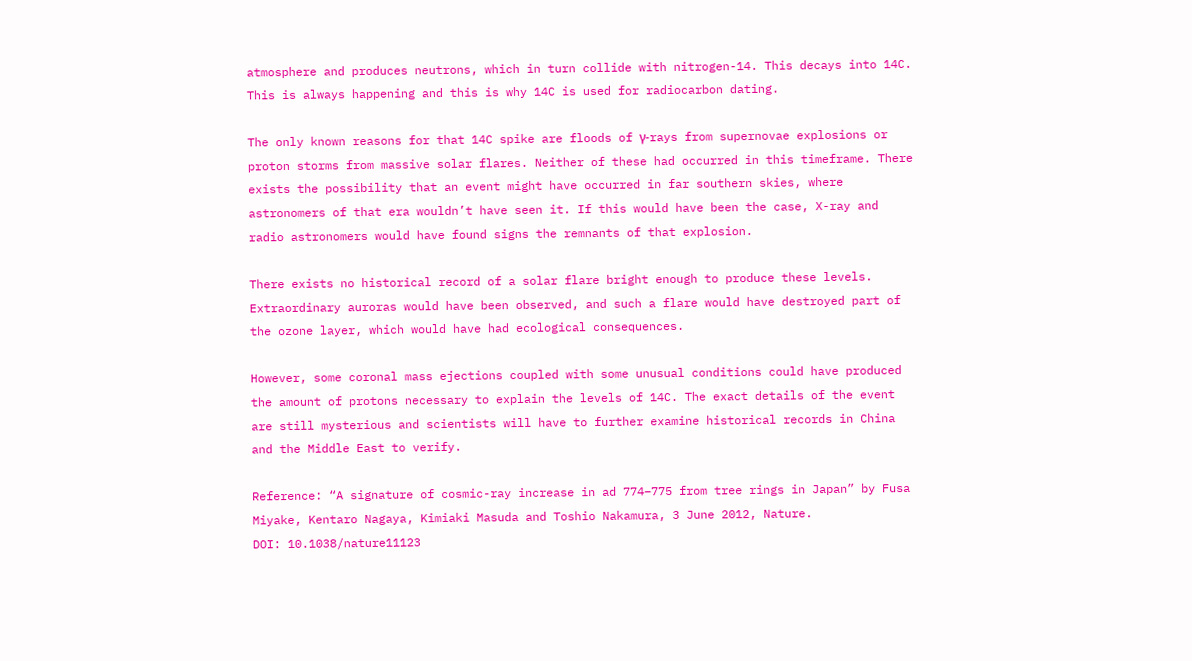atmosphere and produces neutrons, which in turn collide with nitrogen-14. This decays into 14C. This is always happening and this is why 14C is used for radiocarbon dating.

The only known reasons for that 14C spike are floods of γ-rays from supernovae explosions or proton storms from massive solar flares. Neither of these had occurred in this timeframe. There exists the possibility that an event might have occurred in far southern skies, where astronomers of that era wouldn’t have seen it. If this would have been the case, X-ray and radio astronomers would have found signs the remnants of that explosion.

There exists no historical record of a solar flare bright enough to produce these levels. Extraordinary auroras would have been observed, and such a flare would have destroyed part of the ozone layer, which would have had ecological consequences.

However, some coronal mass ejections coupled with some unusual conditions could have produced the amount of protons necessary to explain the levels of 14C. The exact details of the event are still mysterious and scientists will have to further examine historical records in China and the Middle East to verify.

Reference: “A signature of cosmic-ray increase in ad 774–775 from tree rings in Japan” by Fusa Miyake, Kentaro Nagaya, Kimiaki Masuda and Toshio Nakamura, 3 June 2012, Nature.
DOI: 10.1038/nature11123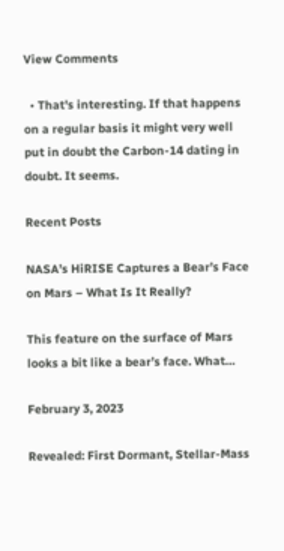View Comments

  • That's interesting. If that happens on a regular basis it might very well put in doubt the Carbon-14 dating in doubt. It seems.

Recent Posts

NASA’s HiRISE Captures a Bear’s Face on Mars – What Is It Really?

This feature on the surface of Mars looks a bit like a bear’s face. What…

February 3, 2023

Revealed: First Dormant, Stellar-Mass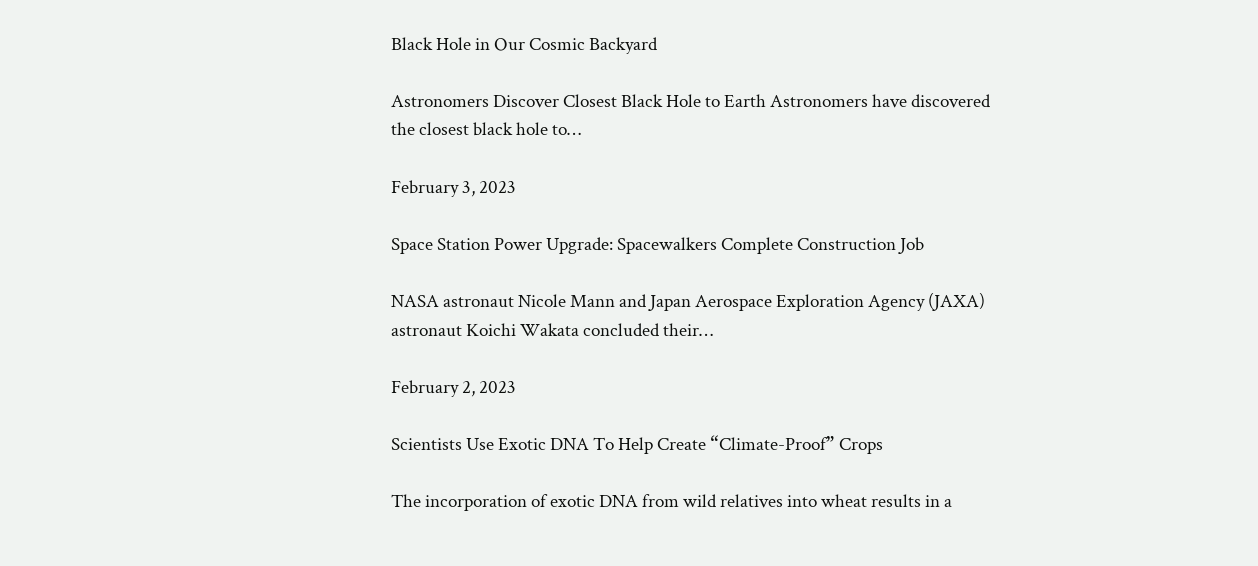Black Hole in Our Cosmic Backyard

Astronomers Discover Closest Black Hole to Earth Astronomers have discovered the closest black hole to…

February 3, 2023

Space Station Power Upgrade: Spacewalkers Complete Construction Job

NASA astronaut Nicole Mann and Japan Aerospace Exploration Agency (JAXA) astronaut Koichi Wakata concluded their…

February 2, 2023

Scientists Use Exotic DNA To Help Create “Climate-Proof” Crops

The incorporation of exotic DNA from wild relatives into wheat results in a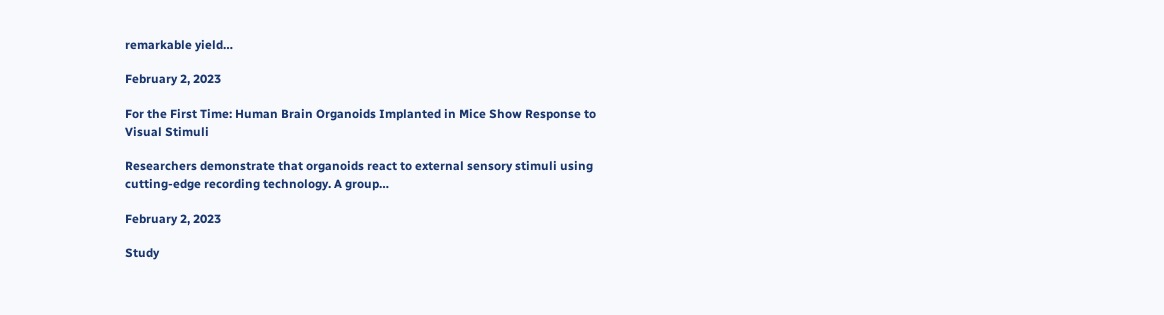remarkable yield…

February 2, 2023

For the First Time: Human Brain Organoids Implanted in Mice Show Response to Visual Stimuli

Researchers demonstrate that organoids react to external sensory stimuli using cutting-edge recording technology. A group…

February 2, 2023

Study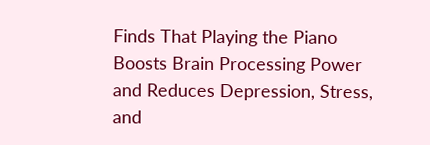Finds That Playing the Piano Boosts Brain Processing Power and Reduces Depression, Stress, and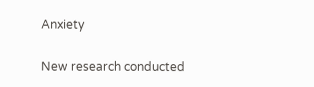Anxiety

New research conducted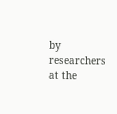by researchers at the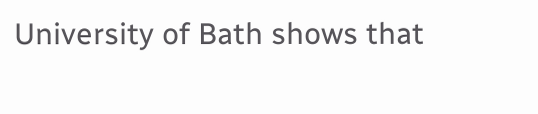University of Bath shows that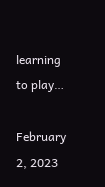learning to play…

February 2, 2023